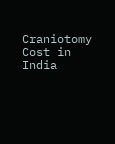Craniotomy Cost in India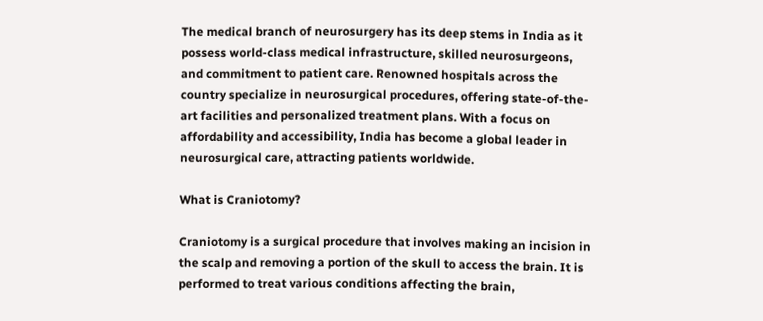The medical branch of neurosurgery has its deep stems in India as it possess world-class medical infrastructure, skilled neurosurgeons, and commitment to patient care. Renowned hospitals across the country specialize in neurosurgical procedures, offering state-of-the-art facilities and personalized treatment plans. With a focus on affordability and accessibility, India has become a global leader in neurosurgical care, attracting patients worldwide.

What is Craniotomy?

Craniotomy is a surgical procedure that involves making an incision in the scalp and removing a portion of the skull to access the brain. It is performed to treat various conditions affecting the brain,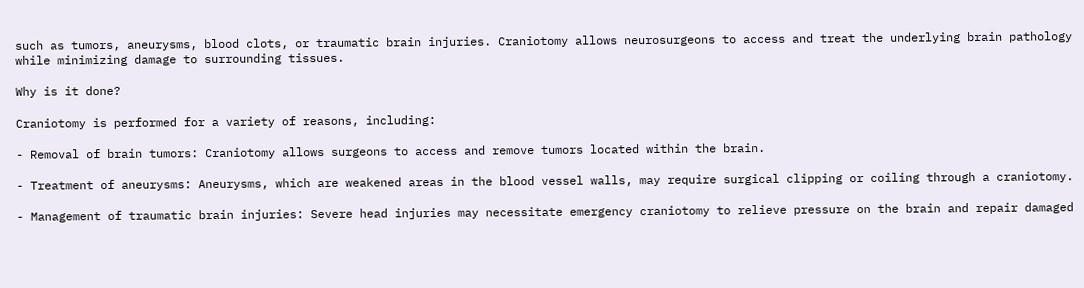such as tumors, aneurysms, blood clots, or traumatic brain injuries. Craniotomy allows neurosurgeons to access and treat the underlying brain pathology while minimizing damage to surrounding tissues.

Why is it done?

Craniotomy is performed for a variety of reasons, including:

- Removal of brain tumors: Craniotomy allows surgeons to access and remove tumors located within the brain.

- Treatment of aneurysms: Aneurysms, which are weakened areas in the blood vessel walls, may require surgical clipping or coiling through a craniotomy.

- Management of traumatic brain injuries: Severe head injuries may necessitate emergency craniotomy to relieve pressure on the brain and repair damaged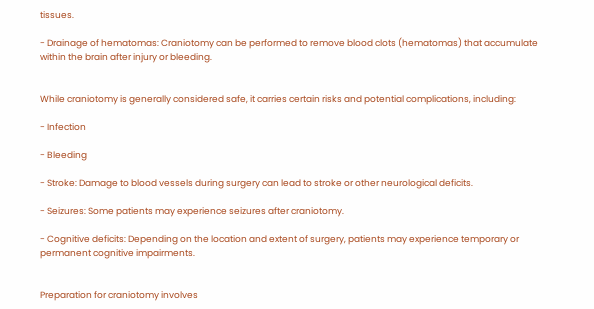tissues.

- Drainage of hematomas: Craniotomy can be performed to remove blood clots (hematomas) that accumulate within the brain after injury or bleeding.


While craniotomy is generally considered safe, it carries certain risks and potential complications, including:

- Infection

- Bleeding

- Stroke: Damage to blood vessels during surgery can lead to stroke or other neurological deficits.

- Seizures: Some patients may experience seizures after craniotomy.

- Cognitive deficits: Depending on the location and extent of surgery, patients may experience temporary or permanent cognitive impairments.


Preparation for craniotomy involves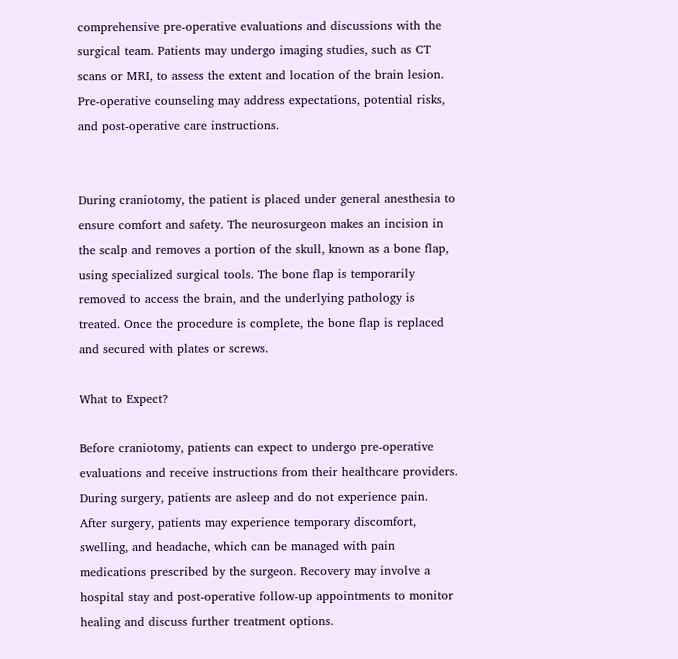comprehensive pre-operative evaluations and discussions with the surgical team. Patients may undergo imaging studies, such as CT scans or MRI, to assess the extent and location of the brain lesion. Pre-operative counseling may address expectations, potential risks, and post-operative care instructions.


During craniotomy, the patient is placed under general anesthesia to ensure comfort and safety. The neurosurgeon makes an incision in the scalp and removes a portion of the skull, known as a bone flap, using specialized surgical tools. The bone flap is temporarily removed to access the brain, and the underlying pathology is treated. Once the procedure is complete, the bone flap is replaced and secured with plates or screws.

What to Expect?

Before craniotomy, patients can expect to undergo pre-operative evaluations and receive instructions from their healthcare providers. During surgery, patients are asleep and do not experience pain. After surgery, patients may experience temporary discomfort, swelling, and headache, which can be managed with pain medications prescribed by the surgeon. Recovery may involve a hospital stay and post-operative follow-up appointments to monitor healing and discuss further treatment options.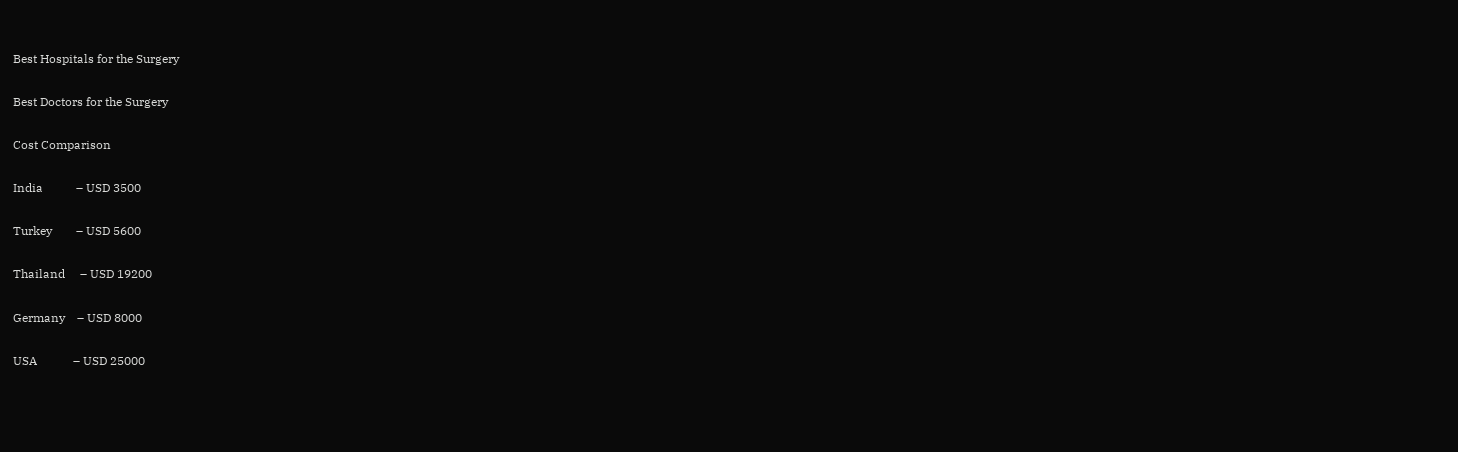Best Hospitals for the Surgery

Best Doctors for the Surgery

Cost Comparison

India           – USD 3500

Turkey        – USD 5600

Thailand     – USD 19200

Germany    – USD 8000

USA            – USD 25000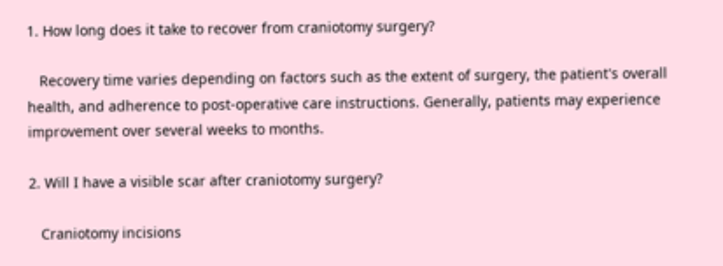1. How long does it take to recover from craniotomy surgery?

   Recovery time varies depending on factors such as the extent of surgery, the patient's overall health, and adherence to post-operative care instructions. Generally, patients may experience improvement over several weeks to months.

2. Will I have a visible scar after craniotomy surgery?

   Craniotomy incisions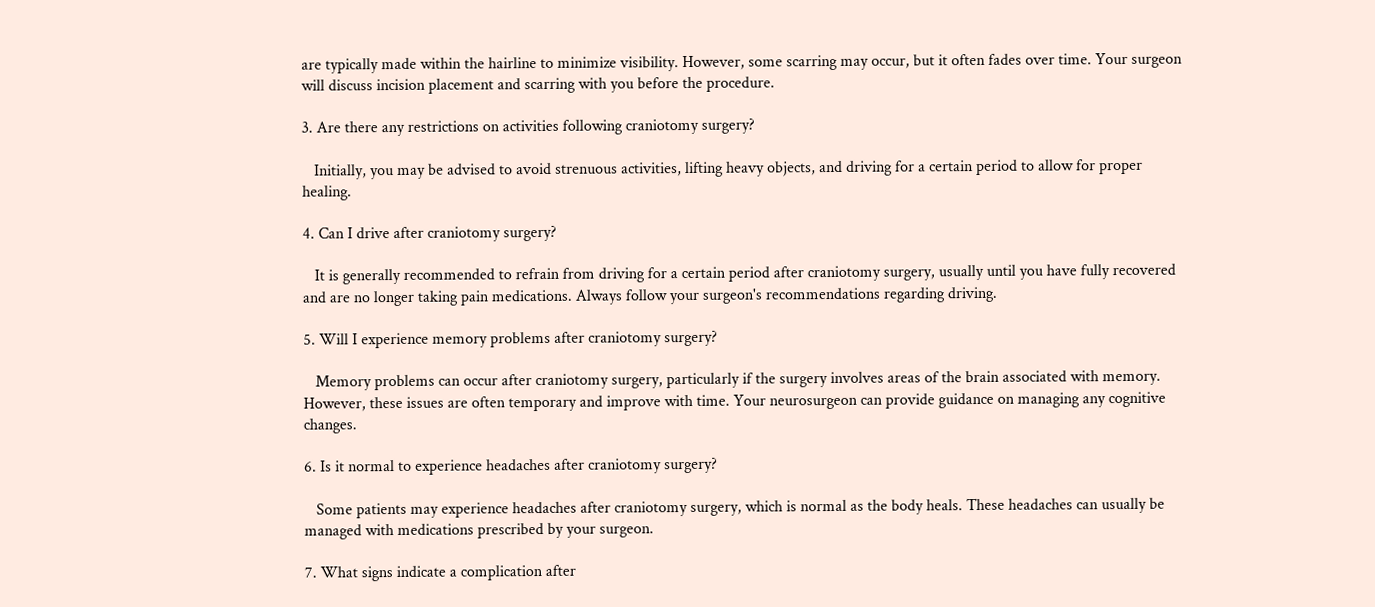are typically made within the hairline to minimize visibility. However, some scarring may occur, but it often fades over time. Your surgeon will discuss incision placement and scarring with you before the procedure.

3. Are there any restrictions on activities following craniotomy surgery?

   Initially, you may be advised to avoid strenuous activities, lifting heavy objects, and driving for a certain period to allow for proper healing.

4. Can I drive after craniotomy surgery?

   It is generally recommended to refrain from driving for a certain period after craniotomy surgery, usually until you have fully recovered and are no longer taking pain medications. Always follow your surgeon's recommendations regarding driving.

5. Will I experience memory problems after craniotomy surgery?

   Memory problems can occur after craniotomy surgery, particularly if the surgery involves areas of the brain associated with memory. However, these issues are often temporary and improve with time. Your neurosurgeon can provide guidance on managing any cognitive changes.

6. Is it normal to experience headaches after craniotomy surgery?

   Some patients may experience headaches after craniotomy surgery, which is normal as the body heals. These headaches can usually be managed with medications prescribed by your surgeon.

7. What signs indicate a complication after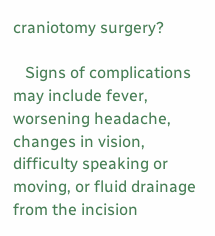craniotomy surgery?

   Signs of complications may include fever, worsening headache, changes in vision, difficulty speaking or moving, or fluid drainage from the incision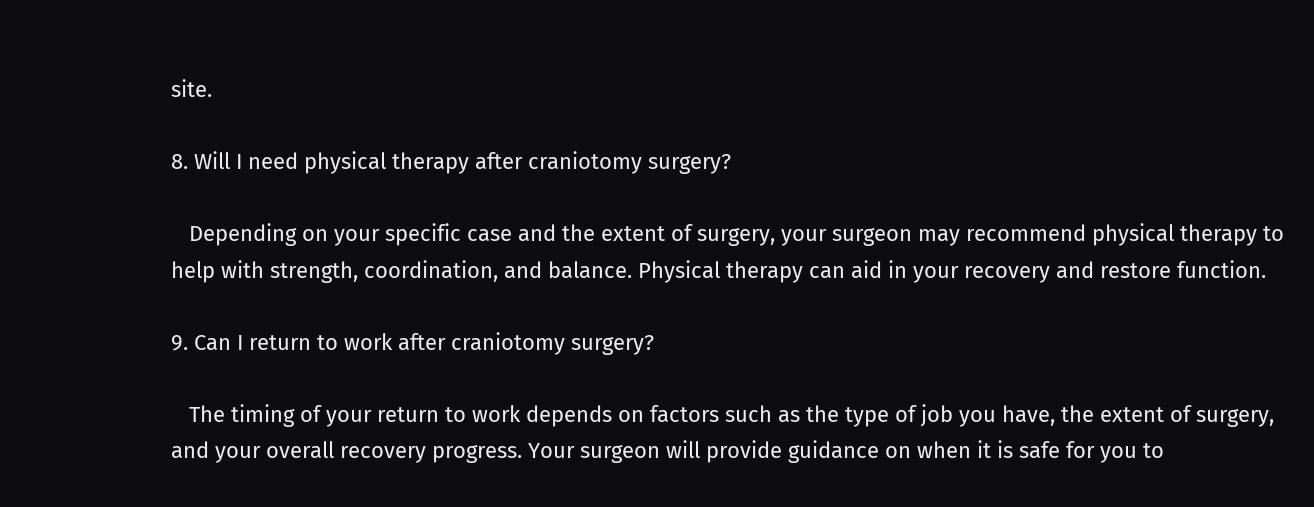site.

8. Will I need physical therapy after craniotomy surgery?

   Depending on your specific case and the extent of surgery, your surgeon may recommend physical therapy to help with strength, coordination, and balance. Physical therapy can aid in your recovery and restore function.

9. Can I return to work after craniotomy surgery?

   The timing of your return to work depends on factors such as the type of job you have, the extent of surgery, and your overall recovery progress. Your surgeon will provide guidance on when it is safe for you to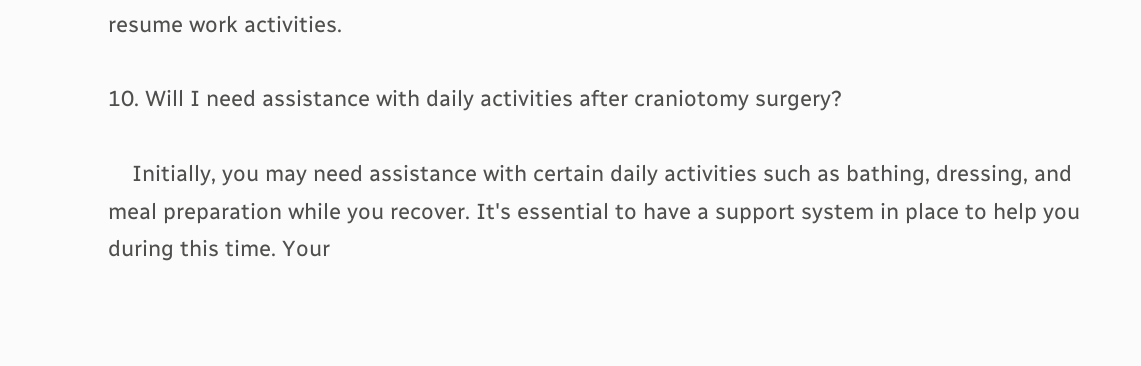resume work activities.

10. Will I need assistance with daily activities after craniotomy surgery?

    Initially, you may need assistance with certain daily activities such as bathing, dressing, and meal preparation while you recover. It's essential to have a support system in place to help you during this time. Your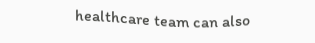healthcare team can also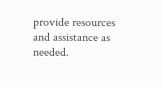provide resources and assistance as needed.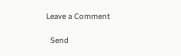Leave a Comment

  Send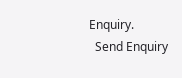Enquiry.
  Send Enquiry